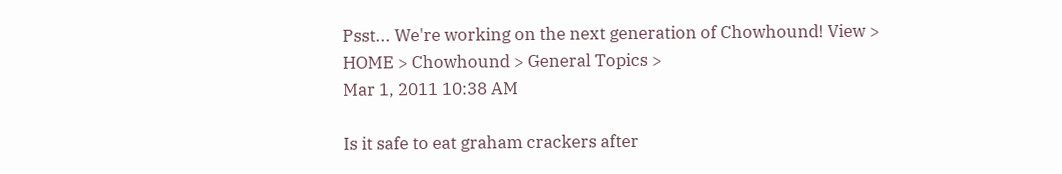Psst... We're working on the next generation of Chowhound! View >
HOME > Chowhound > General Topics >
Mar 1, 2011 10:38 AM

Is it safe to eat graham crackers after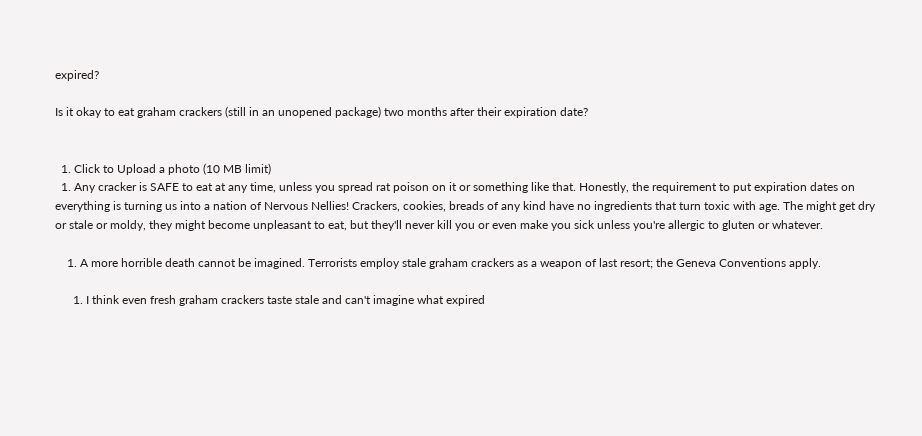expired?

Is it okay to eat graham crackers (still in an unopened package) two months after their expiration date?


  1. Click to Upload a photo (10 MB limit)
  1. Any cracker is SAFE to eat at any time, unless you spread rat poison on it or something like that. Honestly, the requirement to put expiration dates on everything is turning us into a nation of Nervous Nellies! Crackers, cookies, breads of any kind have no ingredients that turn toxic with age. The might get dry or stale or moldy, they might become unpleasant to eat, but they'll never kill you or even make you sick unless you're allergic to gluten or whatever.

    1. A more horrible death cannot be imagined. Terrorists employ stale graham crackers as a weapon of last resort; the Geneva Conventions apply.

      1. I think even fresh graham crackers taste stale and can't imagine what expired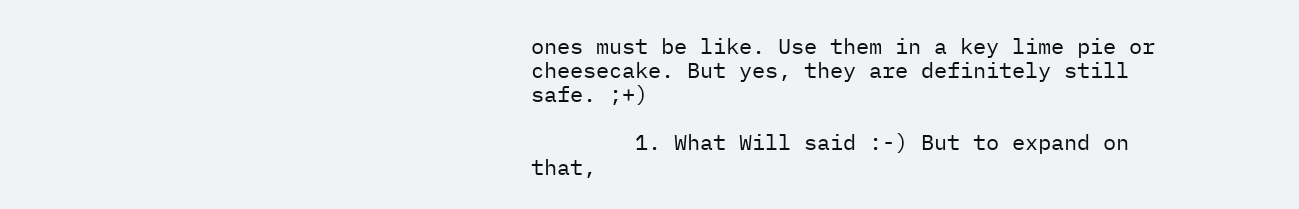ones must be like. Use them in a key lime pie or cheesecake. But yes, they are definitely still safe. ;+)

        1. What Will said :-) But to expand on that,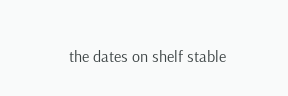the dates on shelf stable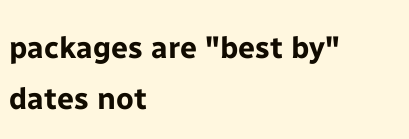packages are "best by" dates not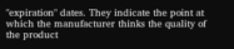"expiration" dates. They indicate the point at which the manufacturer thinks the quality of the product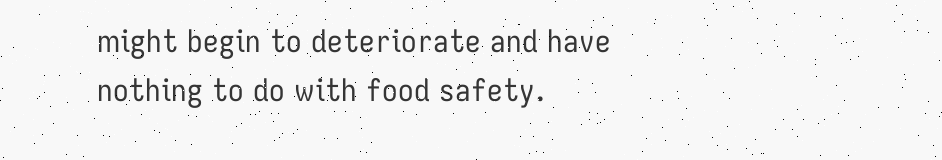might begin to deteriorate and have nothing to do with food safety.